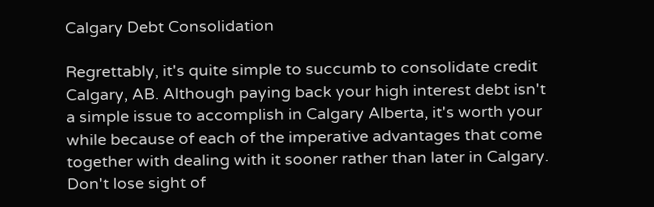Calgary Debt Consolidation

Regrettably, it's quite simple to succumb to consolidate credit Calgary, AB. Although paying back your high interest debt isn't a simple issue to accomplish in Calgary Alberta, it's worth your while because of each of the imperative advantages that come together with dealing with it sooner rather than later in Calgary. Don't lose sight of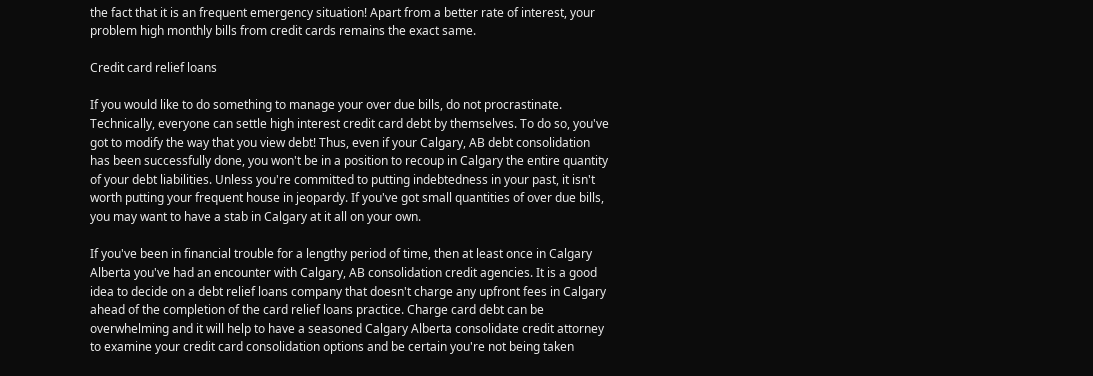the fact that it is an frequent emergency situation! Apart from a better rate of interest, your problem high monthly bills from credit cards remains the exact same.

Credit card relief loans

If you would like to do something to manage your over due bills, do not procrastinate. Technically, everyone can settle high interest credit card debt by themselves. To do so, you've got to modify the way that you view debt! Thus, even if your Calgary, AB debt consolidation has been successfully done, you won't be in a position to recoup in Calgary the entire quantity of your debt liabilities. Unless you're committed to putting indebtedness in your past, it isn't worth putting your frequent house in jeopardy. If you've got small quantities of over due bills, you may want to have a stab in Calgary at it all on your own.

If you've been in financial trouble for a lengthy period of time, then at least once in Calgary Alberta you've had an encounter with Calgary, AB consolidation credit agencies. It is a good idea to decide on a debt relief loans company that doesn't charge any upfront fees in Calgary ahead of the completion of the card relief loans practice. Charge card debt can be overwhelming and it will help to have a seasoned Calgary Alberta consolidate credit attorney to examine your credit card consolidation options and be certain you're not being taken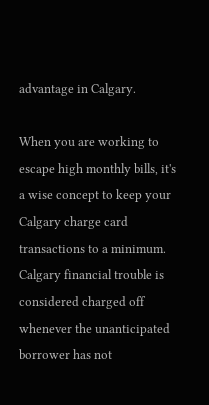advantage in Calgary.

When you are working to escape high monthly bills, it's a wise concept to keep your Calgary charge card transactions to a minimum. Calgary financial trouble is considered charged off whenever the unanticipated borrower has not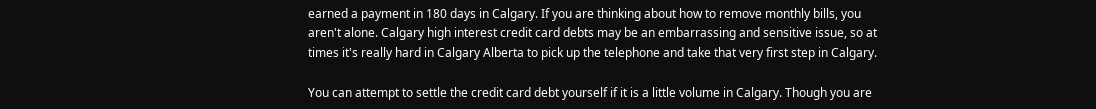earned a payment in 180 days in Calgary. If you are thinking about how to remove monthly bills, you aren't alone. Calgary high interest credit card debts may be an embarrassing and sensitive issue, so at times it's really hard in Calgary Alberta to pick up the telephone and take that very first step in Calgary.

You can attempt to settle the credit card debt yourself if it is a little volume in Calgary. Though you are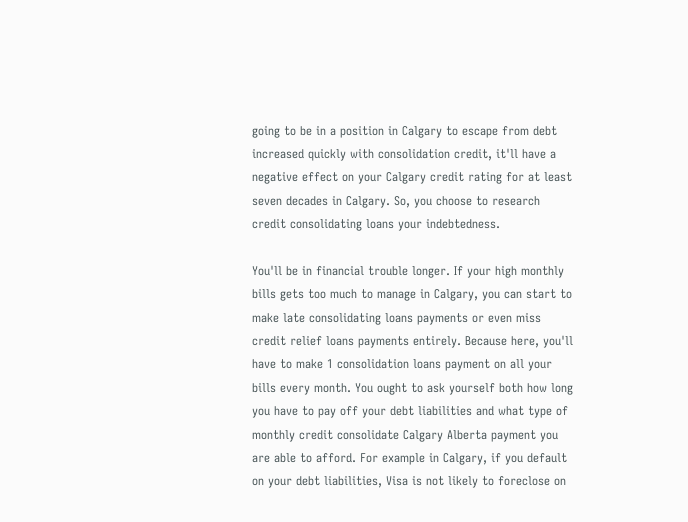going to be in a position in Calgary to escape from debt increased quickly with consolidation credit, it'll have a negative effect on your Calgary credit rating for at least seven decades in Calgary. So, you choose to research credit consolidating loans your indebtedness.

You'll be in financial trouble longer. If your high monthly bills gets too much to manage in Calgary, you can start to make late consolidating loans payments or even miss credit relief loans payments entirely. Because here, you'll have to make 1 consolidation loans payment on all your bills every month. You ought to ask yourself both how long you have to pay off your debt liabilities and what type of monthly credit consolidate Calgary Alberta payment you are able to afford. For example in Calgary, if you default on your debt liabilities, Visa is not likely to foreclose on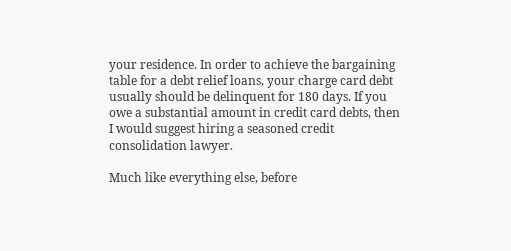your residence. In order to achieve the bargaining table for a debt relief loans, your charge card debt usually should be delinquent for 180 days. If you owe a substantial amount in credit card debts, then I would suggest hiring a seasoned credit consolidation lawyer.

Much like everything else, before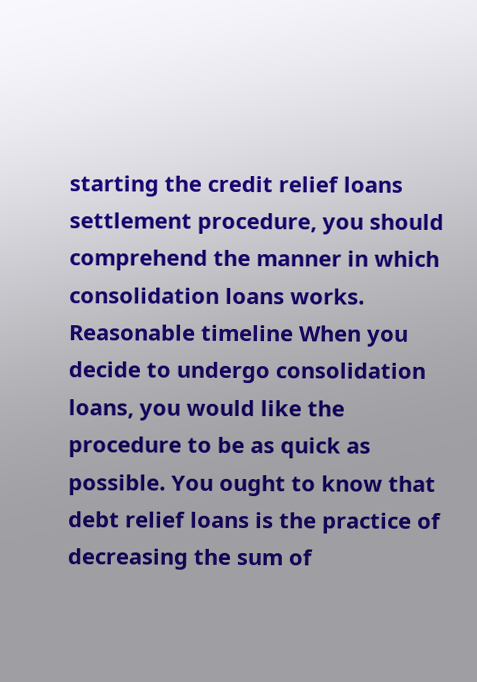starting the credit relief loans settlement procedure, you should comprehend the manner in which consolidation loans works. Reasonable timeline When you decide to undergo consolidation loans, you would like the procedure to be as quick as possible. You ought to know that debt relief loans is the practice of decreasing the sum of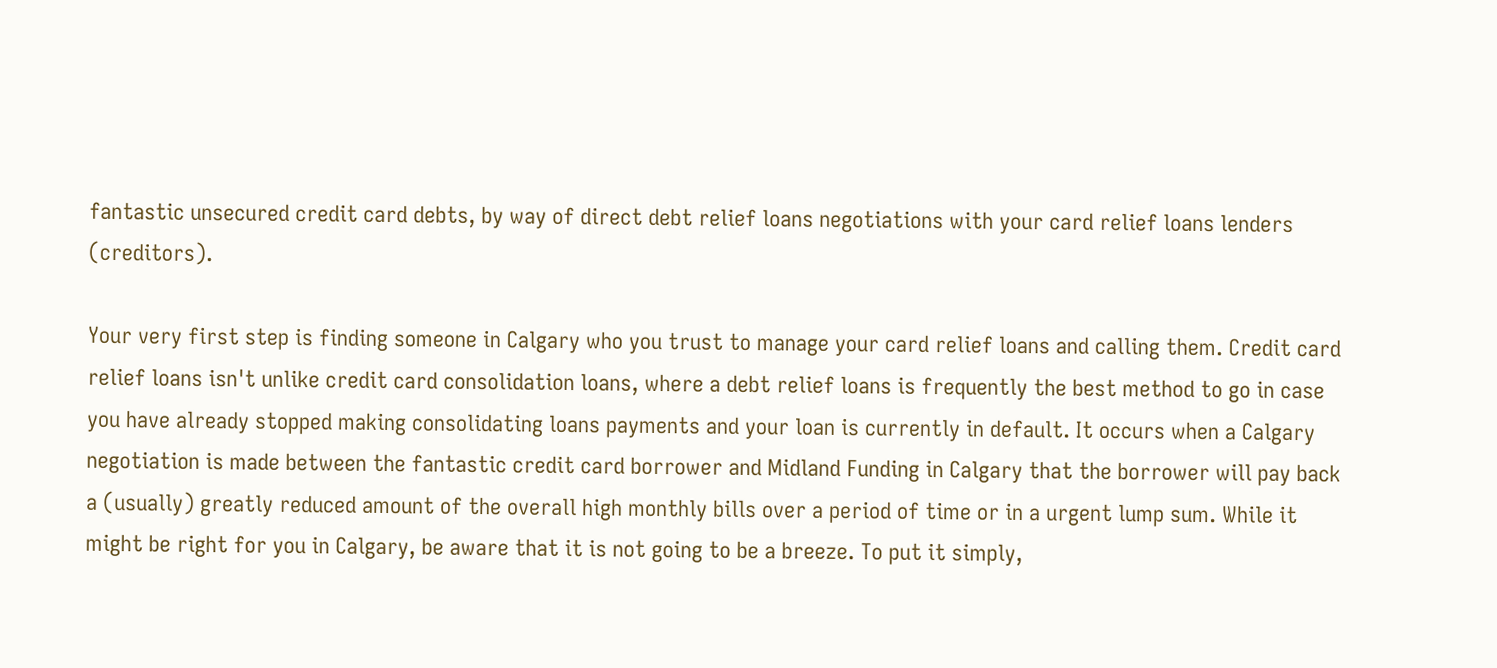fantastic unsecured credit card debts, by way of direct debt relief loans negotiations with your card relief loans lenders (creditors).

Your very first step is finding someone in Calgary who you trust to manage your card relief loans and calling them. Credit card relief loans isn't unlike credit card consolidation loans, where a debt relief loans is frequently the best method to go in case you have already stopped making consolidating loans payments and your loan is currently in default. It occurs when a Calgary negotiation is made between the fantastic credit card borrower and Midland Funding in Calgary that the borrower will pay back a (usually) greatly reduced amount of the overall high monthly bills over a period of time or in a urgent lump sum. While it might be right for you in Calgary, be aware that it is not going to be a breeze. To put it simply,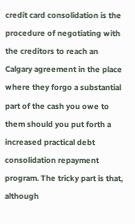credit card consolidation is the procedure of negotiating with the creditors to reach an Calgary agreement in the place where they forgo a substantial part of the cash you owe to them should you put forth a increased practical debt consolidation repayment program. The tricky part is that, although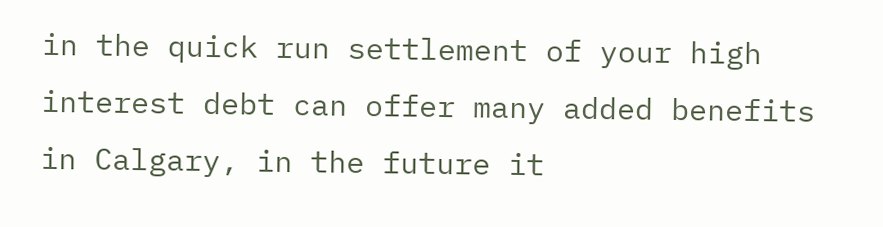in the quick run settlement of your high interest debt can offer many added benefits in Calgary, in the future it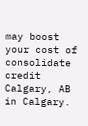may boost your cost of consolidate credit Calgary, AB in Calgary.